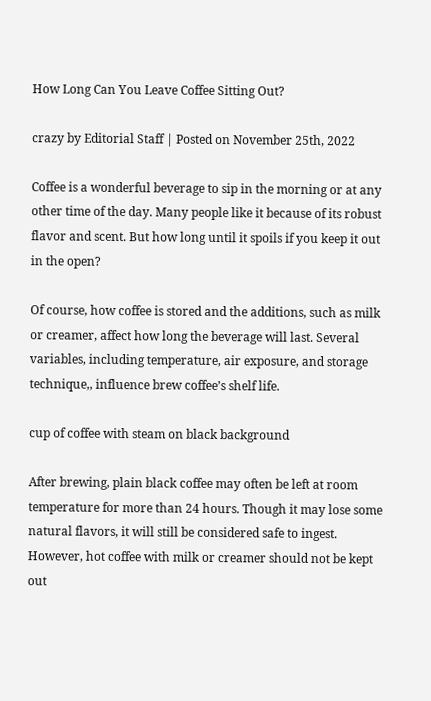How Long Can You Leave Coffee Sitting Out?

crazy by Editorial Staff | Posted on November 25th, 2022

Coffee is a wonderful beverage to sip in the morning or at any other time of the day. Many people like it because of its robust flavor and scent. But how long until it spoils if you keep it out in the open?

Of course, how coffee is stored and the additions, such as milk or creamer, affect how long the beverage will last. Several variables, including temperature, air exposure, and storage technique,, influence brew coffee’s shelf life.

cup of coffee with steam on black background

After brewing, plain black coffee may often be left at room temperature for more than 24 hours. Though it may lose some natural flavors, it will still be considered safe to ingest. However, hot coffee with milk or creamer should not be kept out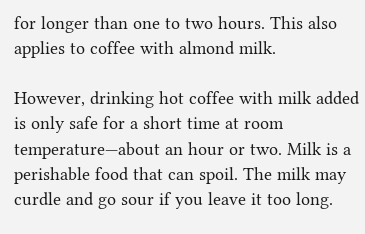for longer than one to two hours. This also applies to coffee with almond milk.

However, drinking hot coffee with milk added is only safe for a short time at room temperature—about an hour or two. Milk is a perishable food that can spoil. The milk may curdle and go sour if you leave it too long.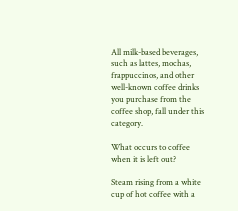All milk-based beverages, such as lattes, mochas, frappuccinos, and other well-known coffee drinks you purchase from the coffee shop, fall under this category.

What occurs to coffee when it is left out?

Steam rising from a white cup of hot coffee with a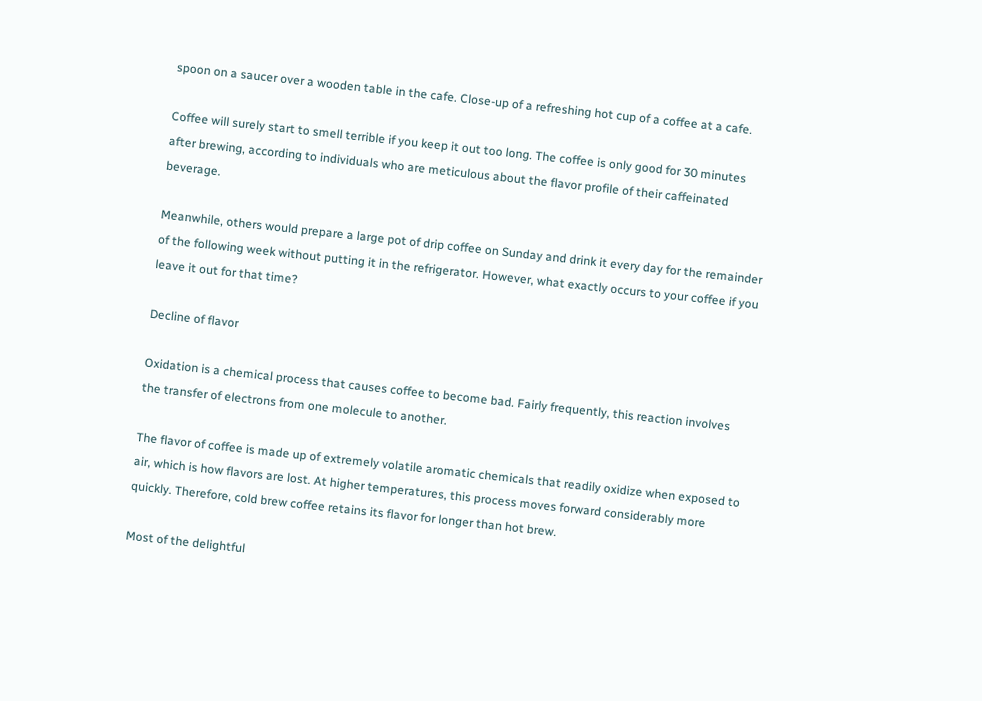spoon on a saucer over a wooden table in the cafe. Close-up of a refreshing hot cup of a coffee at a cafe.

Coffee will surely start to smell terrible if you keep it out too long. The coffee is only good for 30 minutes after brewing, according to individuals who are meticulous about the flavor profile of their caffeinated beverage.

Meanwhile, others would prepare a large pot of drip coffee on Sunday and drink it every day for the remainder of the following week without putting it in the refrigerator. However, what exactly occurs to your coffee if you leave it out for that time?

Decline of flavor

Oxidation is a chemical process that causes coffee to become bad. Fairly frequently, this reaction involves the transfer of electrons from one molecule to another.

The flavor of coffee is made up of extremely volatile aromatic chemicals that readily oxidize when exposed to air, which is how flavors are lost. At higher temperatures, this process moves forward considerably more quickly. Therefore, cold brew coffee retains its flavor for longer than hot brew.

Most of the delightful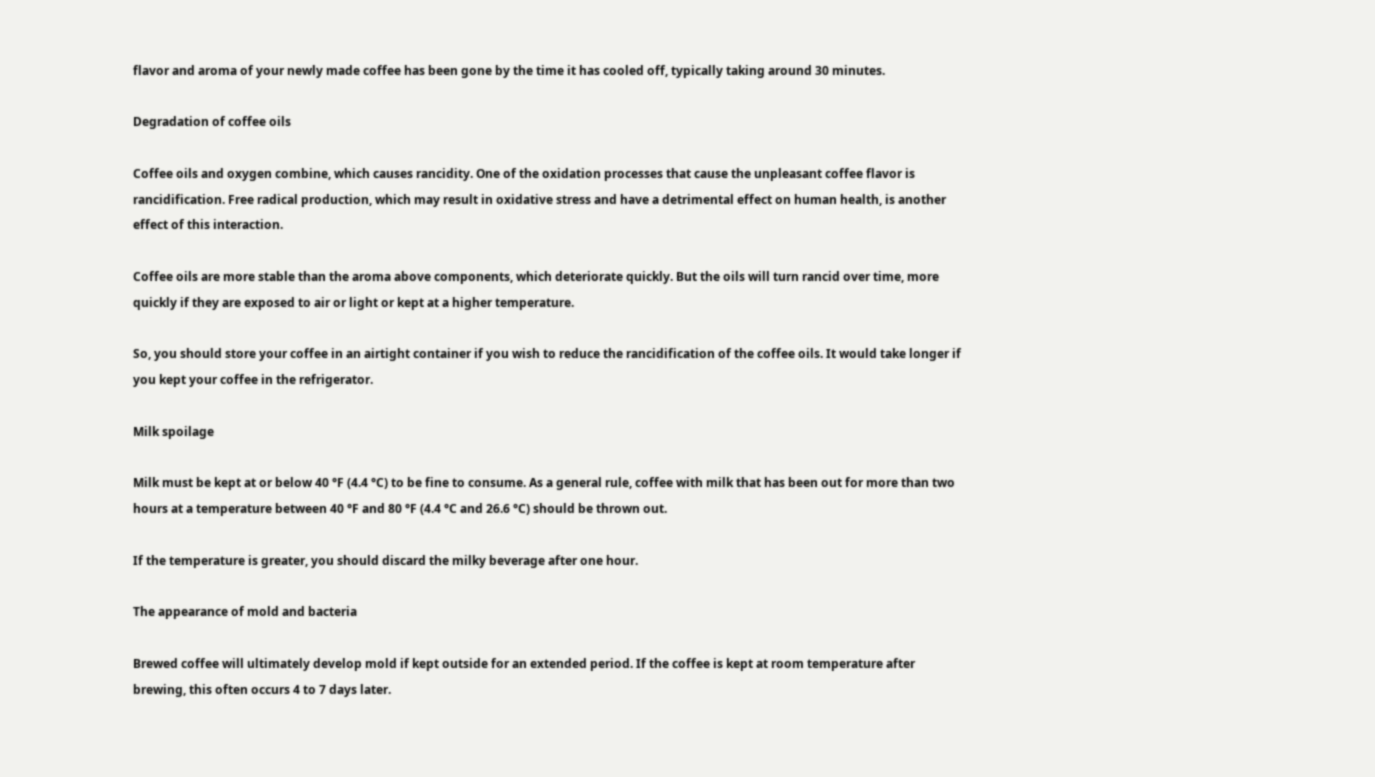flavor and aroma of your newly made coffee has been gone by the time it has cooled off, typically taking around 30 minutes.

Degradation of coffee oils

Coffee oils and oxygen combine, which causes rancidity. One of the oxidation processes that cause the unpleasant coffee flavor is rancidification. Free radical production, which may result in oxidative stress and have a detrimental effect on human health, is another effect of this interaction.

Coffee oils are more stable than the aroma above components, which deteriorate quickly. But the oils will turn rancid over time, more quickly if they are exposed to air or light or kept at a higher temperature.

So, you should store your coffee in an airtight container if you wish to reduce the rancidification of the coffee oils. It would take longer if you kept your coffee in the refrigerator.

Milk spoilage

Milk must be kept at or below 40 °F (4.4 °C) to be fine to consume. As a general rule, coffee with milk that has been out for more than two hours at a temperature between 40 °F and 80 °F (4.4 °C and 26.6 °C) should be thrown out.

If the temperature is greater, you should discard the milky beverage after one hour.

The appearance of mold and bacteria

Brewed coffee will ultimately develop mold if kept outside for an extended period. If the coffee is kept at room temperature after brewing, this often occurs 4 to 7 days later.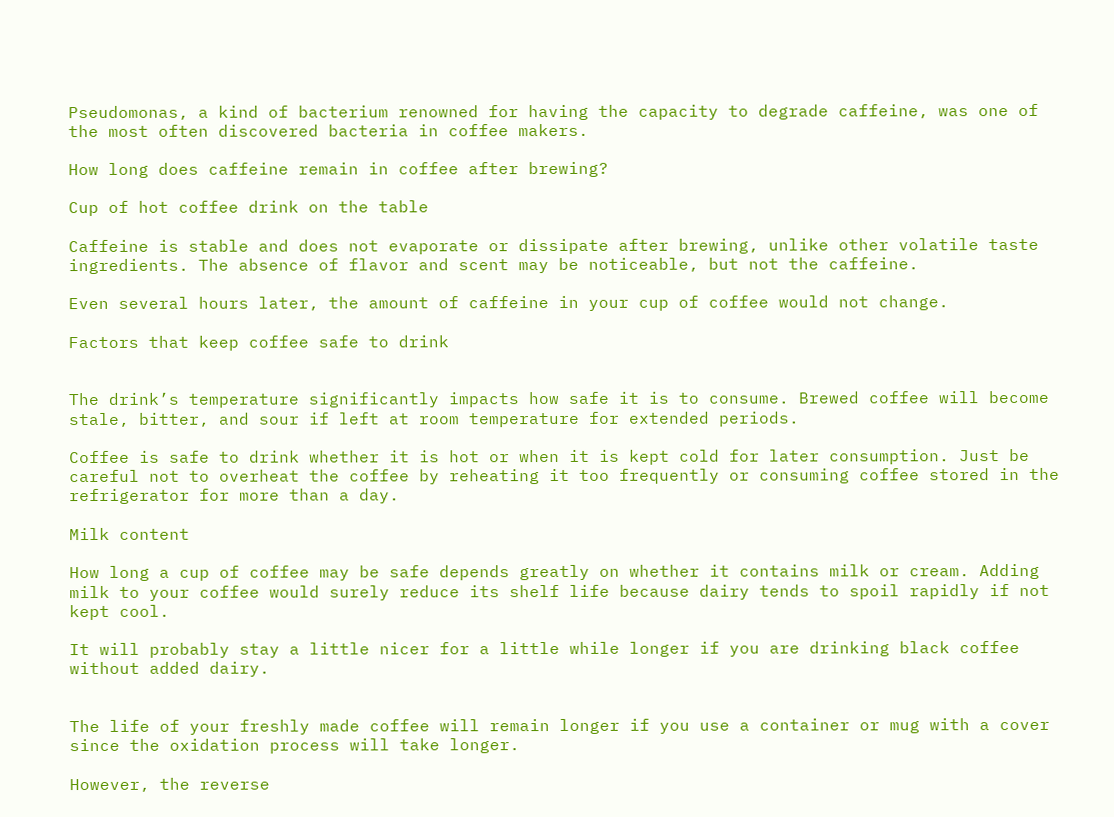Pseudomonas, a kind of bacterium renowned for having the capacity to degrade caffeine, was one of the most often discovered bacteria in coffee makers.

How long does caffeine remain in coffee after brewing?

Cup of hot coffee drink on the table

Caffeine is stable and does not evaporate or dissipate after brewing, unlike other volatile taste ingredients. The absence of flavor and scent may be noticeable, but not the caffeine.

Even several hours later, the amount of caffeine in your cup of coffee would not change.

Factors that keep coffee safe to drink


The drink’s temperature significantly impacts how safe it is to consume. Brewed coffee will become stale, bitter, and sour if left at room temperature for extended periods.

Coffee is safe to drink whether it is hot or when it is kept cold for later consumption. Just be careful not to overheat the coffee by reheating it too frequently or consuming coffee stored in the refrigerator for more than a day.

Milk content

How long a cup of coffee may be safe depends greatly on whether it contains milk or cream. Adding milk to your coffee would surely reduce its shelf life because dairy tends to spoil rapidly if not kept cool.

It will probably stay a little nicer for a little while longer if you are drinking black coffee without added dairy.


The life of your freshly made coffee will remain longer if you use a container or mug with a cover since the oxidation process will take longer.

However, the reverse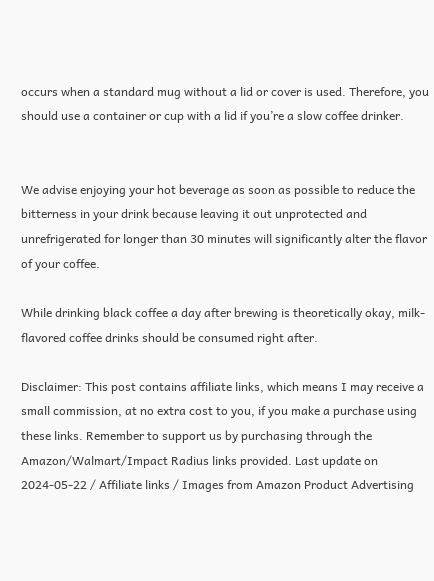occurs when a standard mug without a lid or cover is used. Therefore, you should use a container or cup with a lid if you’re a slow coffee drinker.


We advise enjoying your hot beverage as soon as possible to reduce the bitterness in your drink because leaving it out unprotected and unrefrigerated for longer than 30 minutes will significantly alter the flavor of your coffee.

While drinking black coffee a day after brewing is theoretically okay, milk-flavored coffee drinks should be consumed right after.

Disclaimer: This post contains affiliate links, which means I may receive a small commission, at no extra cost to you, if you make a purchase using these links. Remember to support us by purchasing through the Amazon/Walmart/Impact Radius links provided. Last update on 2024-05-22 / Affiliate links / Images from Amazon Product Advertising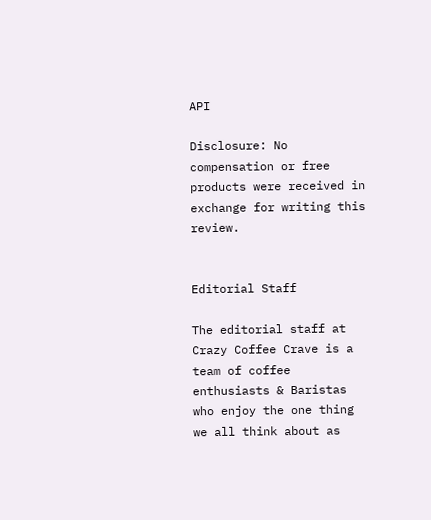API

Disclosure: No compensation or free products were received in exchange for writing this review.


Editorial Staff

The editorial staff at Crazy Coffee Crave is a team of coffee enthusiasts & Baristas who enjoy the one thing we all think about as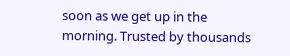soon as we get up in the morning. Trusted by thousands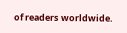of readers worldwide.